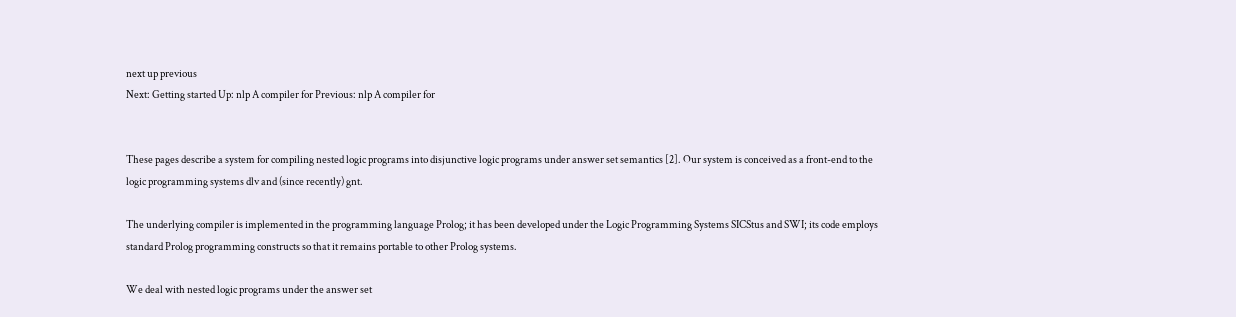next up previous
Next: Getting started Up: nlp A compiler for Previous: nlp A compiler for


These pages describe a system for compiling nested logic programs into disjunctive logic programs under answer set semantics [2]. Our system is conceived as a front-end to the logic programming systems dlv and (since recently) gnt.

The underlying compiler is implemented in the programming language Prolog; it has been developed under the Logic Programming Systems SICStus and SWI; its code employs standard Prolog programming constructs so that it remains portable to other Prolog systems.

We deal with nested logic programs under the answer set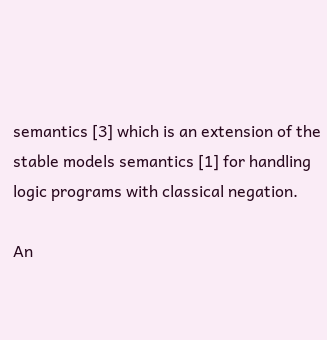semantics [3] which is an extension of the stable models semantics [1] for handling logic programs with classical negation.

An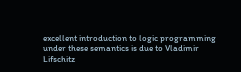excellent introduction to logic programming under these semantics is due to Vladimir Lifschitz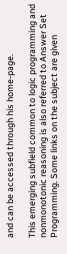and can be accessed through his home-page.

This emerging subfield common to logic programming and nonmonotonic reasoning is also referred to Answer Set Programming. Some links on the subject are given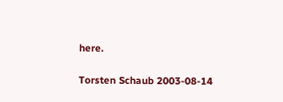here.

Torsten Schaub 2003-08-14